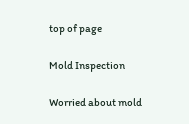top of page

Mold Inspection

Worried about mold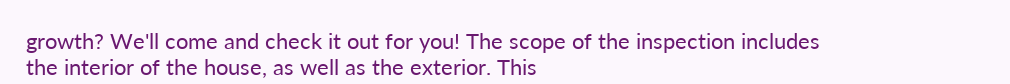growth? We'll come and check it out for you! The scope of the inspection includes the interior of the house, as well as the exterior. This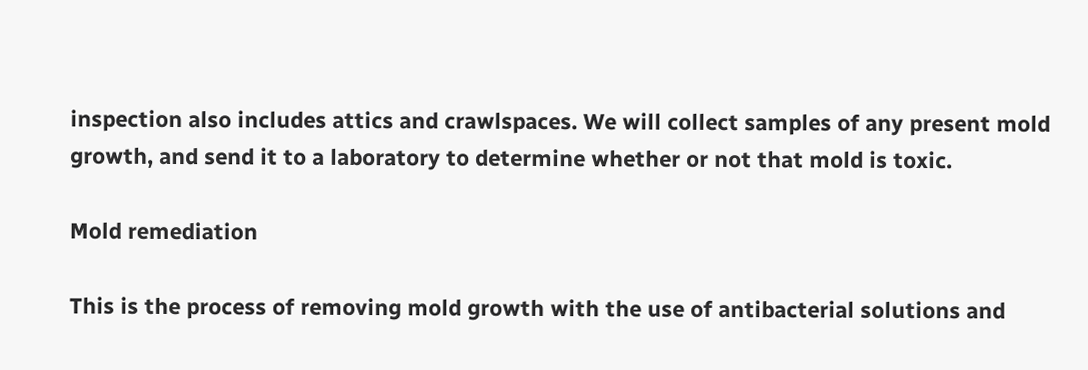inspection also includes attics and crawlspaces. We will collect samples of any present mold growth, and send it to a laboratory to determine whether or not that mold is toxic.

Mold remediation

This is the process of removing mold growth with the use of antibacterial solutions and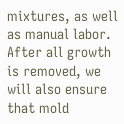mixtures, as well as manual labor. After all growth is removed, we will also ensure that mold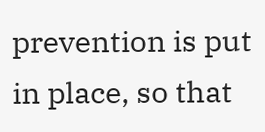prevention is put in place, so that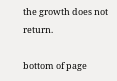the growth does not return.

bottom of page